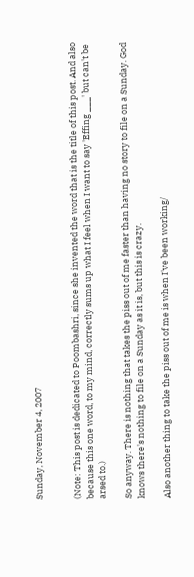Sunday, November 4, 2007


(Note: This post is dedicated to Poombashri, since she invented the word that is the title of this post. And also because this one word, to my mind, correctly sums up what I feel when I want to say 'Effing ___' but can't be arsed to.)

So anyway. There is nothing that takes the piss out of me faster than having no story to file on a Sunday. God knows there's nothing to file on a Sunday as it is, but this is crazy.

Also another thing to take the piss out of me is when I've been working/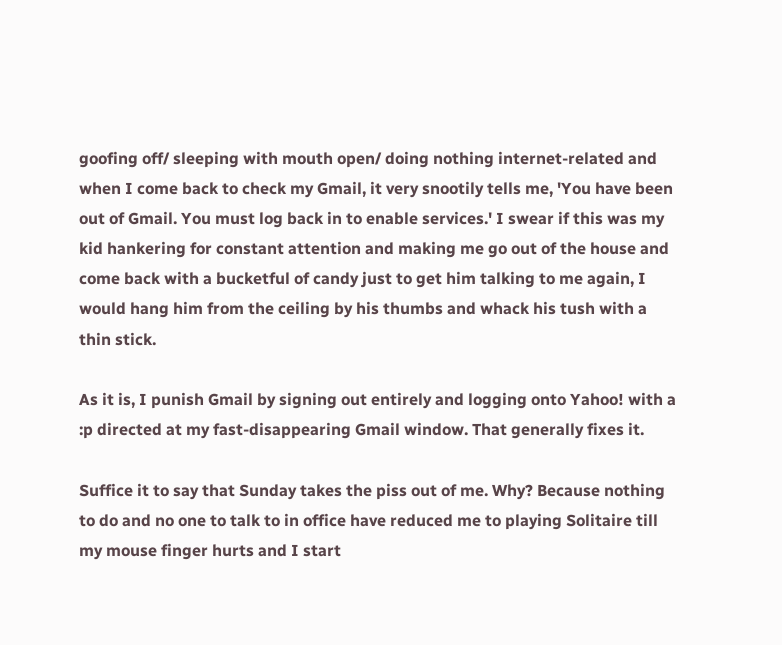goofing off/ sleeping with mouth open/ doing nothing internet-related and when I come back to check my Gmail, it very snootily tells me, 'You have been out of Gmail. You must log back in to enable services.' I swear if this was my kid hankering for constant attention and making me go out of the house and come back with a bucketful of candy just to get him talking to me again, I would hang him from the ceiling by his thumbs and whack his tush with a thin stick.

As it is, I punish Gmail by signing out entirely and logging onto Yahoo! with a :p directed at my fast-disappearing Gmail window. That generally fixes it.

Suffice it to say that Sunday takes the piss out of me. Why? Because nothing to do and no one to talk to in office have reduced me to playing Solitaire till my mouse finger hurts and I start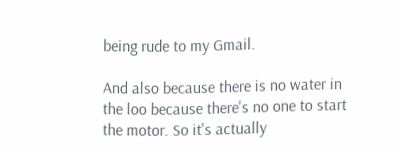being rude to my Gmail.

And also because there is no water in the loo because there's no one to start the motor. So it's actually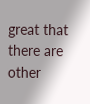great that there are other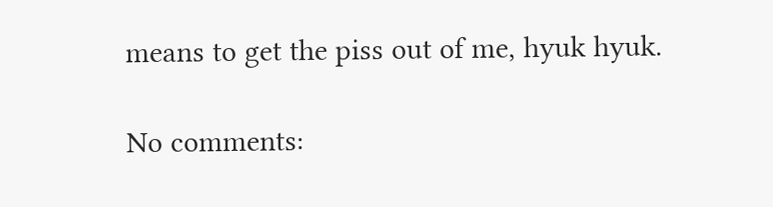means to get the piss out of me, hyuk hyuk.

No comments: